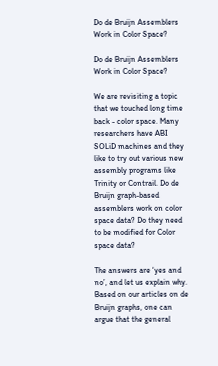Do de Bruijn Assemblers Work in Color Space?

Do de Bruijn Assemblers Work in Color Space?

We are revisiting a topic that we touched long time back - color space. Many researchers have ABI SOLiD machines and they like to try out various new assembly programs like Trinity or Contrail. Do de Bruijn graph-based assemblers work on color space data? Do they need to be modified for Color space data?

The answers are ‘yes and no’, and let us explain why. Based on our articles on de Bruijn graphs, one can argue that the general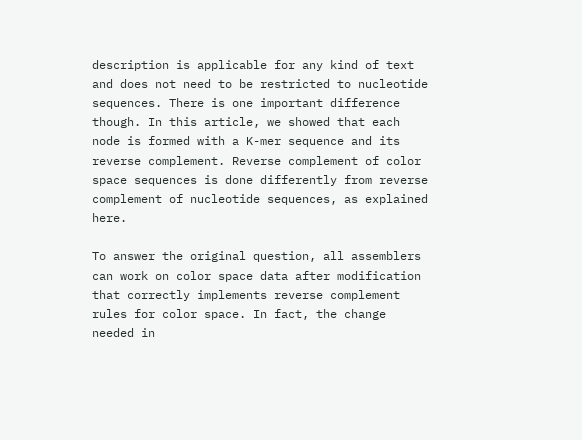description is applicable for any kind of text and does not need to be restricted to nucleotide sequences. There is one important difference though. In this article, we showed that each node is formed with a K-mer sequence and its reverse complement. Reverse complement of color space sequences is done differently from reverse complement of nucleotide sequences, as explained here.

To answer the original question, all assemblers can work on color space data after modification that correctly implements reverse complement rules for color space. In fact, the change needed in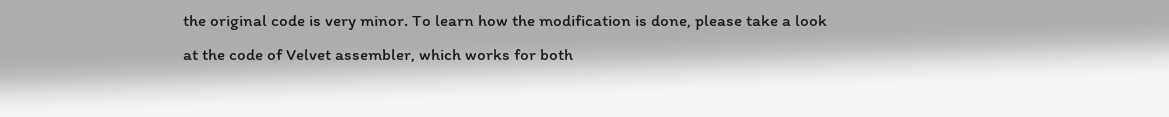the original code is very minor. To learn how the modification is done, please take a look at the code of Velvet assembler, which works for both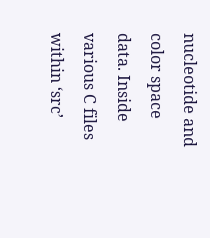nucleotide and color space data. Inside various C files within ‘src’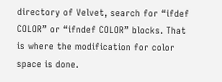directory of Velvet, search for “ifdef COLOR” or “ifndef COLOR” blocks. That is where the modification for color space is done.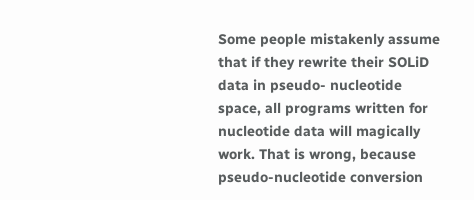Some people mistakenly assume that if they rewrite their SOLiD data in pseudo- nucleotide space, all programs written for nucleotide data will magically work. That is wrong, because pseudo-nucleotide conversion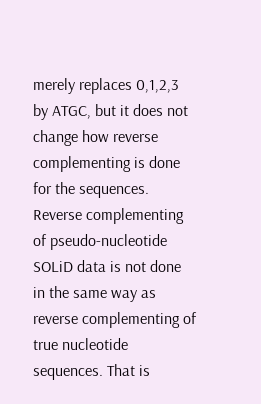merely replaces 0,1,2,3 by ATGC, but it does not change how reverse complementing is done for the sequences. Reverse complementing of pseudo-nucleotide SOLiD data is not done in the same way as reverse complementing of true nucleotide sequences. That is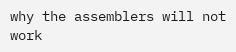why the assemblers will not work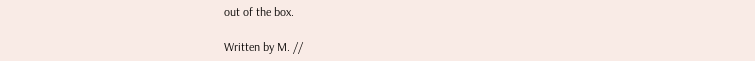out of the box.

Written by M. //